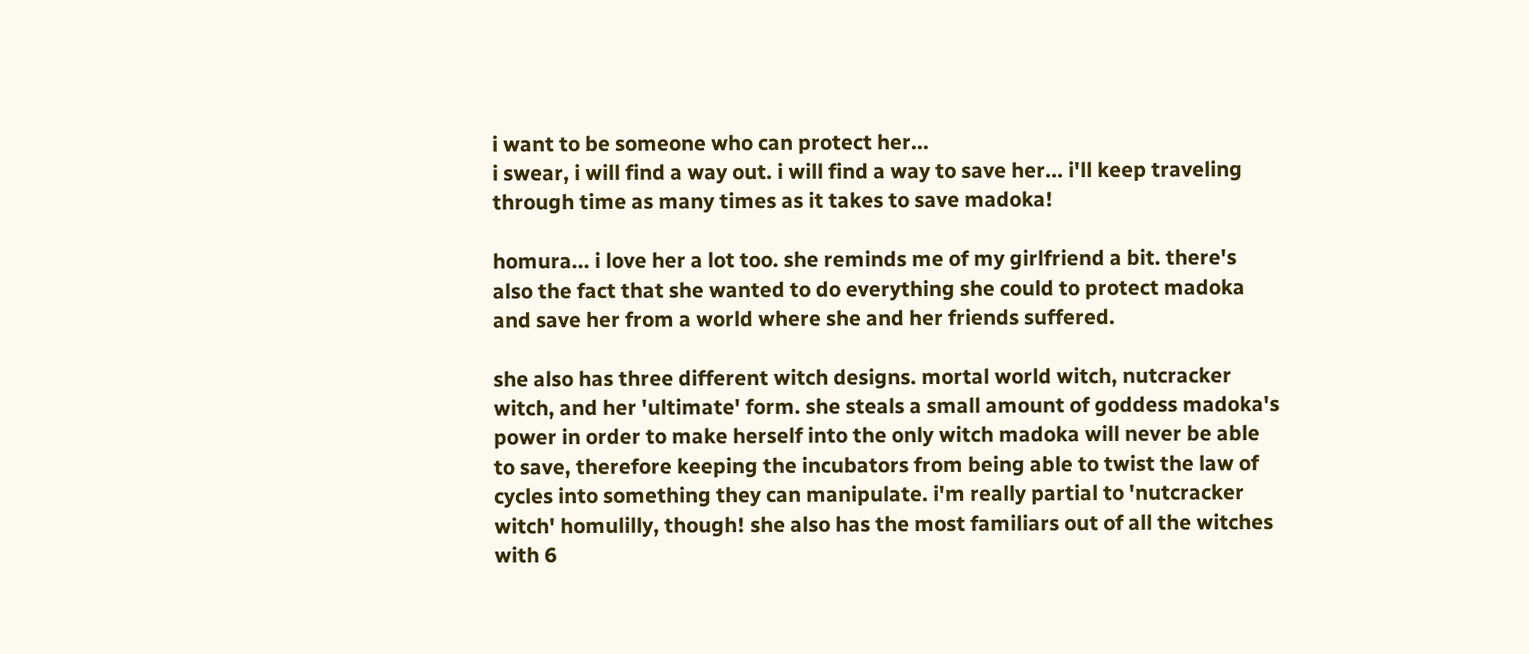i want to be someone who can protect her...
i swear, i will find a way out. i will find a way to save her... i'll keep traveling through time as many times as it takes to save madoka!

homura... i love her a lot too. she reminds me of my girlfriend a bit. there's also the fact that she wanted to do everything she could to protect madoka and save her from a world where she and her friends suffered.

she also has three different witch designs. mortal world witch, nutcracker witch, and her 'ultimate' form. she steals a small amount of goddess madoka's power in order to make herself into the only witch madoka will never be able to save, therefore keeping the incubators from being able to twist the law of cycles into something they can manipulate. i'm really partial to 'nutcracker witch' homulilly, though! she also has the most familiars out of all the witches with 6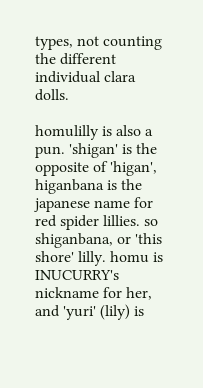types, not counting the different individual clara dolls.

homulilly is also a pun. 'shigan' is the opposite of 'higan', higanbana is the japanese name for red spider lillies. so shiganbana, or 'this shore' lilly. homu is INUCURRY's nickname for her, and 'yuri' (lily) is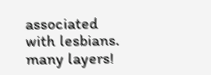associated with lesbians. many layers!